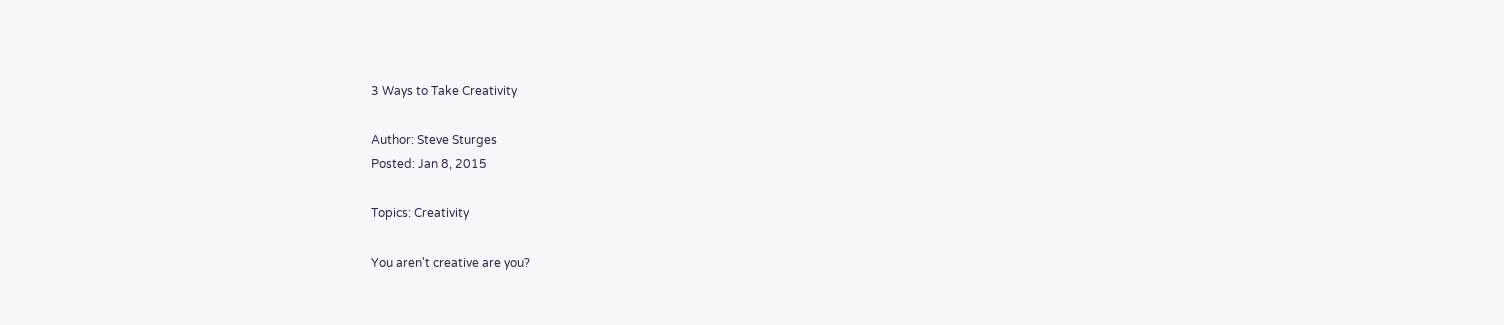3 Ways to Take Creativity

Author: Steve Sturges
Posted: Jan 8, 2015

Topics: Creativity

You aren't creative are you?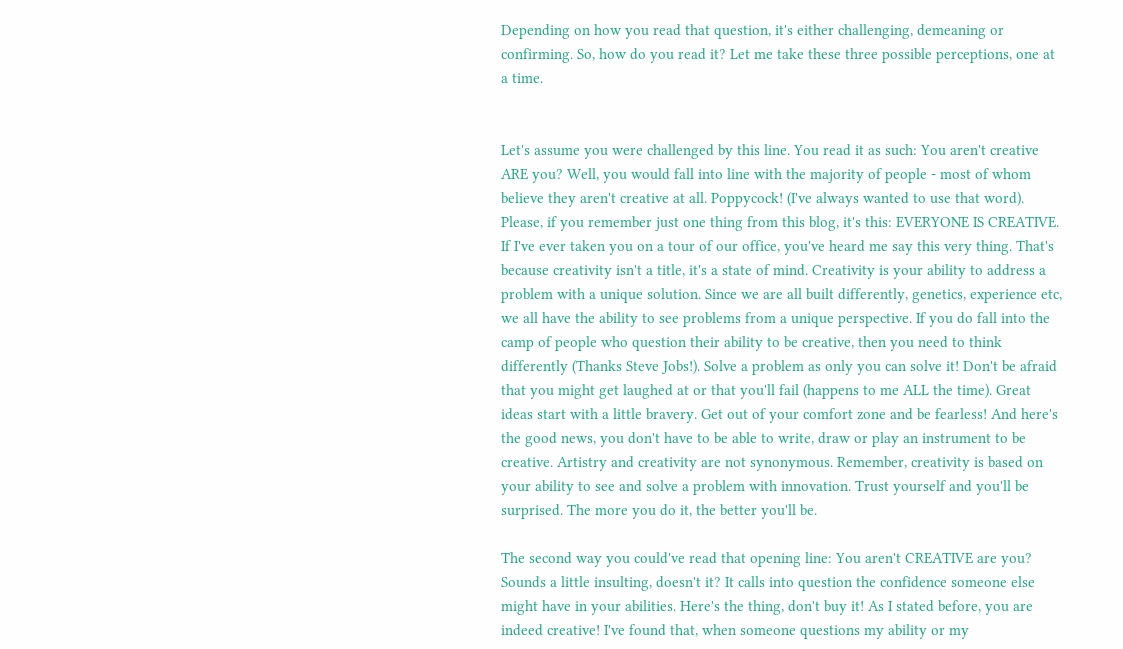Depending on how you read that question, it's either challenging, demeaning or confirming. So, how do you read it? Let me take these three possible perceptions, one at a time.


Let's assume you were challenged by this line. You read it as such: You aren't creative ARE you? Well, you would fall into line with the majority of people - most of whom believe they aren't creative at all. Poppycock! (I've always wanted to use that word). Please, if you remember just one thing from this blog, it's this: EVERYONE IS CREATIVE. If I've ever taken you on a tour of our office, you've heard me say this very thing. That's because creativity isn't a title, it's a state of mind. Creativity is your ability to address a problem with a unique solution. Since we are all built differently, genetics, experience etc, we all have the ability to see problems from a unique perspective. If you do fall into the camp of people who question their ability to be creative, then you need to think differently (Thanks Steve Jobs!). Solve a problem as only you can solve it! Don't be afraid that you might get laughed at or that you'll fail (happens to me ALL the time). Great ideas start with a little bravery. Get out of your comfort zone and be fearless! And here's the good news, you don't have to be able to write, draw or play an instrument to be creative. Artistry and creativity are not synonymous. Remember, creativity is based on your ability to see and solve a problem with innovation. Trust yourself and you'll be surprised. The more you do it, the better you'll be.

The second way you could've read that opening line: You aren't CREATIVE are you? Sounds a little insulting, doesn't it? It calls into question the confidence someone else might have in your abilities. Here's the thing, don't buy it! As I stated before, you are indeed creative! I've found that, when someone questions my ability or my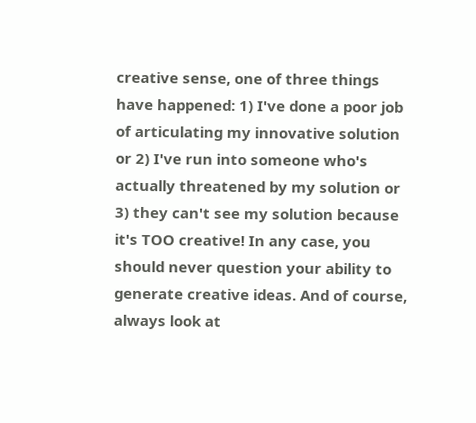creative sense, one of three things have happened: 1) I've done a poor job of articulating my innovative solution or 2) I've run into someone who's actually threatened by my solution or 3) they can't see my solution because it's TOO creative! In any case, you should never question your ability to generate creative ideas. And of course, always look at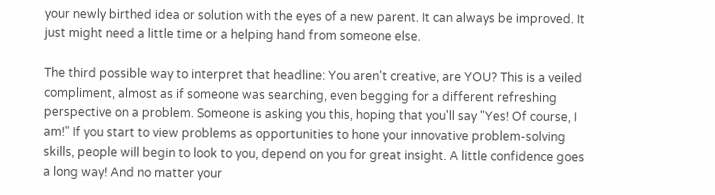your newly birthed idea or solution with the eyes of a new parent. It can always be improved. It just might need a little time or a helping hand from someone else.

The third possible way to interpret that headline: You aren't creative, are YOU? This is a veiled compliment, almost as if someone was searching, even begging for a different refreshing perspective on a problem. Someone is asking you this, hoping that you'll say "Yes! Of course, I am!" If you start to view problems as opportunities to hone your innovative problem-solving skills, people will begin to look to you, depend on you for great insight. A little confidence goes a long way! And no matter your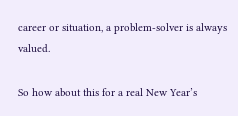career or situation, a problem-solver is always valued.

So how about this for a real New Year’s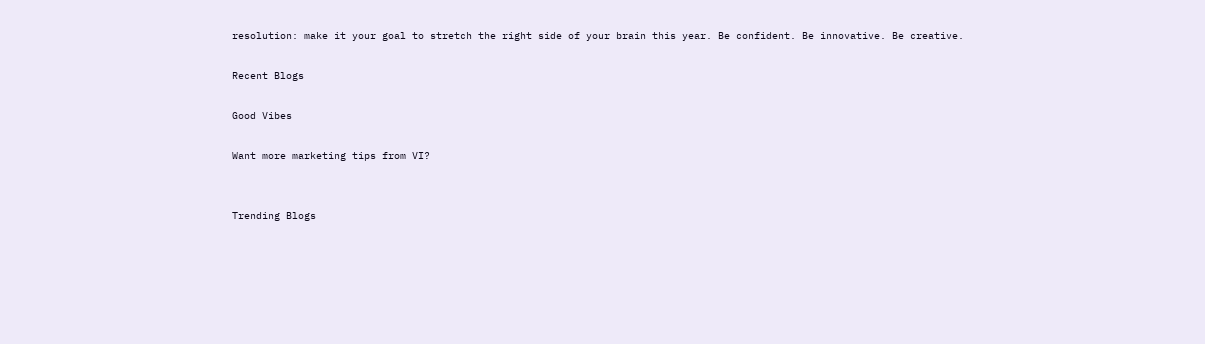resolution: make it your goal to stretch the right side of your brain this year. Be confident. Be innovative. Be creative.

Recent Blogs

Good Vibes

Want more marketing tips from VI?


Trending Blogs